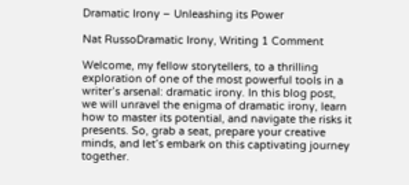Dramatic Irony – Unleashing its Power

Nat RussoDramatic Irony, Writing 1 Comment

Welcome, my fellow storytellers, to a thrilling exploration of one of the most powerful tools in a writer’s arsenal: dramatic irony. In this blog post, we will unravel the enigma of dramatic irony, learn how to master its potential, and navigate the risks it presents. So, grab a seat, prepare your creative minds, and let’s embark on this captivating journey together.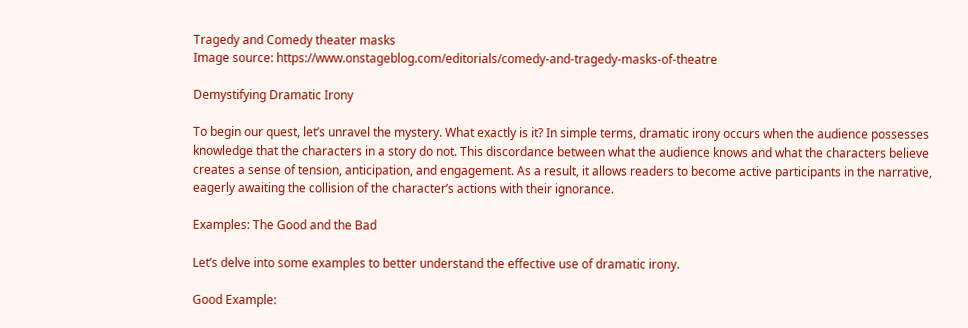Tragedy and Comedy theater masks
Image source: https://www.onstageblog.com/editorials/comedy-and-tragedy-masks-of-theatre

Demystifying Dramatic Irony

To begin our quest, let’s unravel the mystery. What exactly is it? In simple terms, dramatic irony occurs when the audience possesses knowledge that the characters in a story do not. This discordance between what the audience knows and what the characters believe creates a sense of tension, anticipation, and engagement. As a result, it allows readers to become active participants in the narrative, eagerly awaiting the collision of the character’s actions with their ignorance.

Examples: The Good and the Bad

Let’s delve into some examples to better understand the effective use of dramatic irony.

Good Example: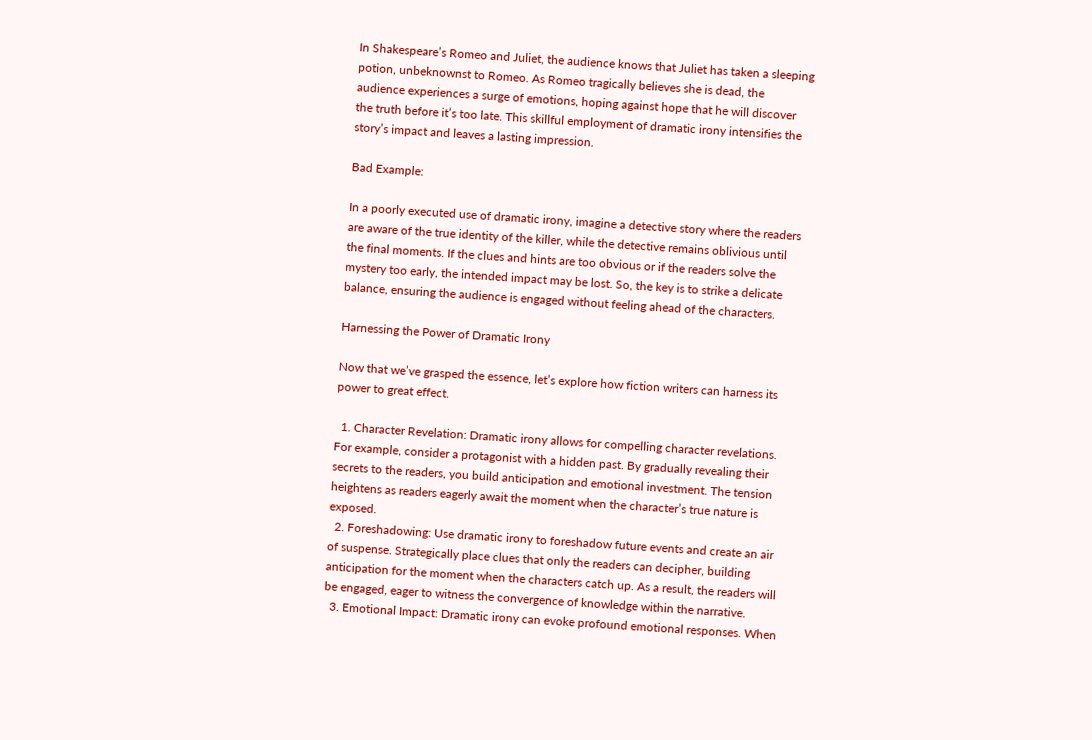In Shakespeare’s Romeo and Juliet, the audience knows that Juliet has taken a sleeping potion, unbeknownst to Romeo. As Romeo tragically believes she is dead, the audience experiences a surge of emotions, hoping against hope that he will discover the truth before it’s too late. This skillful employment of dramatic irony intensifies the story’s impact and leaves a lasting impression.

Bad Example:

In a poorly executed use of dramatic irony, imagine a detective story where the readers are aware of the true identity of the killer, while the detective remains oblivious until the final moments. If the clues and hints are too obvious or if the readers solve the mystery too early, the intended impact may be lost. So, the key is to strike a delicate balance, ensuring the audience is engaged without feeling ahead of the characters.

Harnessing the Power of Dramatic Irony

Now that we’ve grasped the essence, let’s explore how fiction writers can harness its power to great effect.

  1. Character Revelation: Dramatic irony allows for compelling character revelations. For example, consider a protagonist with a hidden past. By gradually revealing their secrets to the readers, you build anticipation and emotional investment. The tension heightens as readers eagerly await the moment when the character’s true nature is exposed.
  2. Foreshadowing: Use dramatic irony to foreshadow future events and create an air of suspense. Strategically place clues that only the readers can decipher, building anticipation for the moment when the characters catch up. As a result, the readers will be engaged, eager to witness the convergence of knowledge within the narrative.
  3. Emotional Impact: Dramatic irony can evoke profound emotional responses. When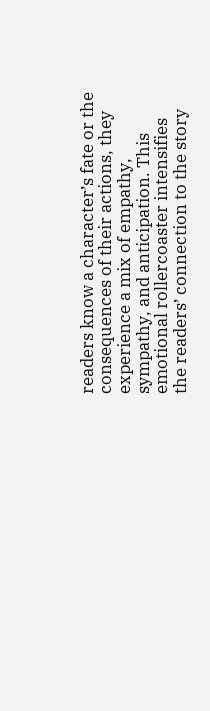readers know a character’s fate or the consequences of their actions, they experience a mix of empathy, sympathy, and anticipation. This emotional rollercoaster intensifies the readers’ connection to the story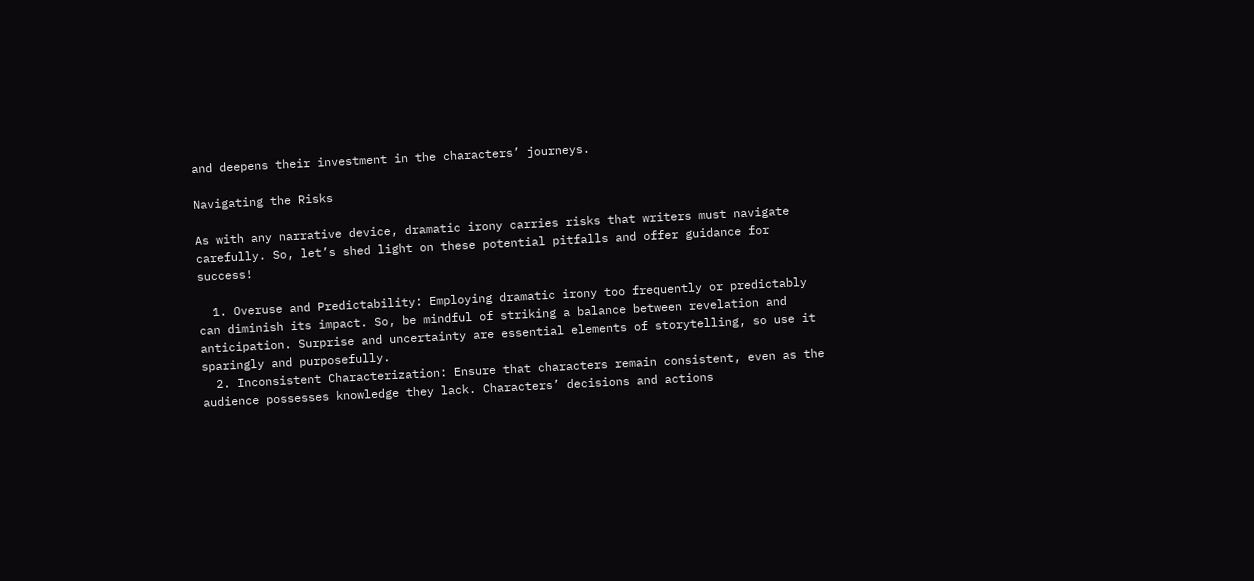and deepens their investment in the characters’ journeys.

Navigating the Risks

As with any narrative device, dramatic irony carries risks that writers must navigate carefully. So, let’s shed light on these potential pitfalls and offer guidance for success!

  1. Overuse and Predictability: Employing dramatic irony too frequently or predictably can diminish its impact. So, be mindful of striking a balance between revelation and anticipation. Surprise and uncertainty are essential elements of storytelling, so use it sparingly and purposefully.
  2. Inconsistent Characterization: Ensure that characters remain consistent, even as the audience possesses knowledge they lack. Characters’ decisions and actions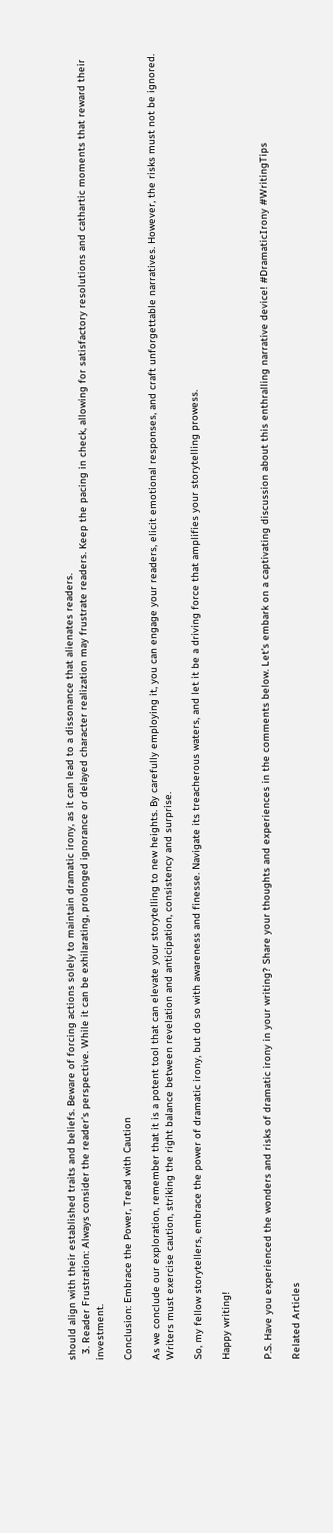should align with their established traits and beliefs. Beware of forcing actions solely to maintain dramatic irony, as it can lead to a dissonance that alienates readers.
  3. Reader Frustration: Always consider the reader’s perspective. While it can be exhilarating, prolonged ignorance or delayed character realization may frustrate readers. Keep the pacing in check, allowing for satisfactory resolutions and cathartic moments that reward their investment.

Conclusion: Embrace the Power, Tread with Caution

As we conclude our exploration, remember that it is a potent tool that can elevate your storytelling to new heights. By carefully employing it, you can engage your readers, elicit emotional responses, and craft unforgettable narratives. However, the risks must not be ignored. Writers must exercise caution, striking the right balance between revelation and anticipation, consistency and surprise.

So, my fellow storytellers, embrace the power of dramatic irony, but do so with awareness and finesse. Navigate its treacherous waters, and let it be a driving force that amplifies your storytelling prowess.

Happy writing!


P.S. Have you experienced the wonders and risks of dramatic irony in your writing? Share your thoughts and experiences in the comments below. Let’s embark on a captivating discussion about this enthralling narrative device! #DramaticIrony #WritingTips

Related Articles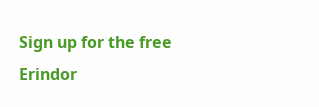Sign up for the free Erindor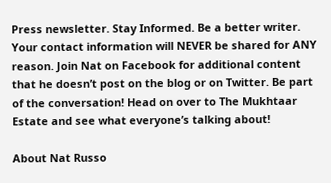Press newsletter. Stay Informed. Be a better writer. Your contact information will NEVER be shared for ANY reason. Join Nat on Facebook for additional content that he doesn’t post on the blog or on Twitter. Be part of the conversation! Head on over to The Mukhtaar Estate and see what everyone’s talking about!

About Nat Russo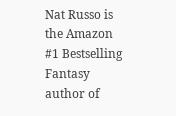Nat Russo is the Amazon #1 Bestselling Fantasy author of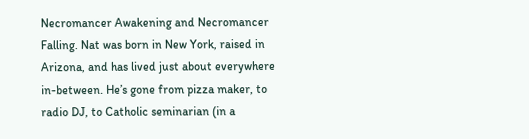Necromancer Awakening and Necromancer Falling. Nat was born in New York, raised in Arizona, and has lived just about everywhere in-between. He’s gone from pizza maker, to radio DJ, to Catholic seminarian (in a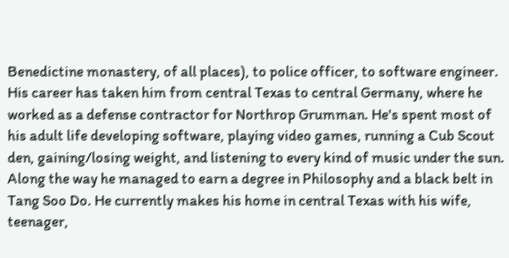Benedictine monastery, of all places), to police officer, to software engineer. His career has taken him from central Texas to central Germany, where he worked as a defense contractor for Northrop Grumman. He's spent most of his adult life developing software, playing video games, running a Cub Scout den, gaining/losing weight, and listening to every kind of music under the sun. Along the way he managed to earn a degree in Philosophy and a black belt in Tang Soo Do. He currently makes his home in central Texas with his wife, teenager,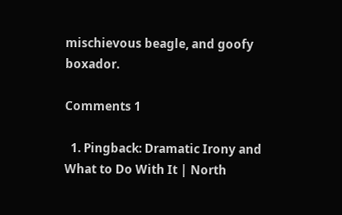mischievous beagle, and goofy boxador.

Comments 1

  1. Pingback: Dramatic Irony and What to Do With It | North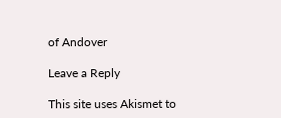of Andover

Leave a Reply

This site uses Akismet to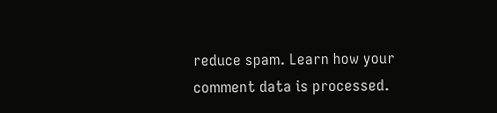reduce spam. Learn how your comment data is processed.